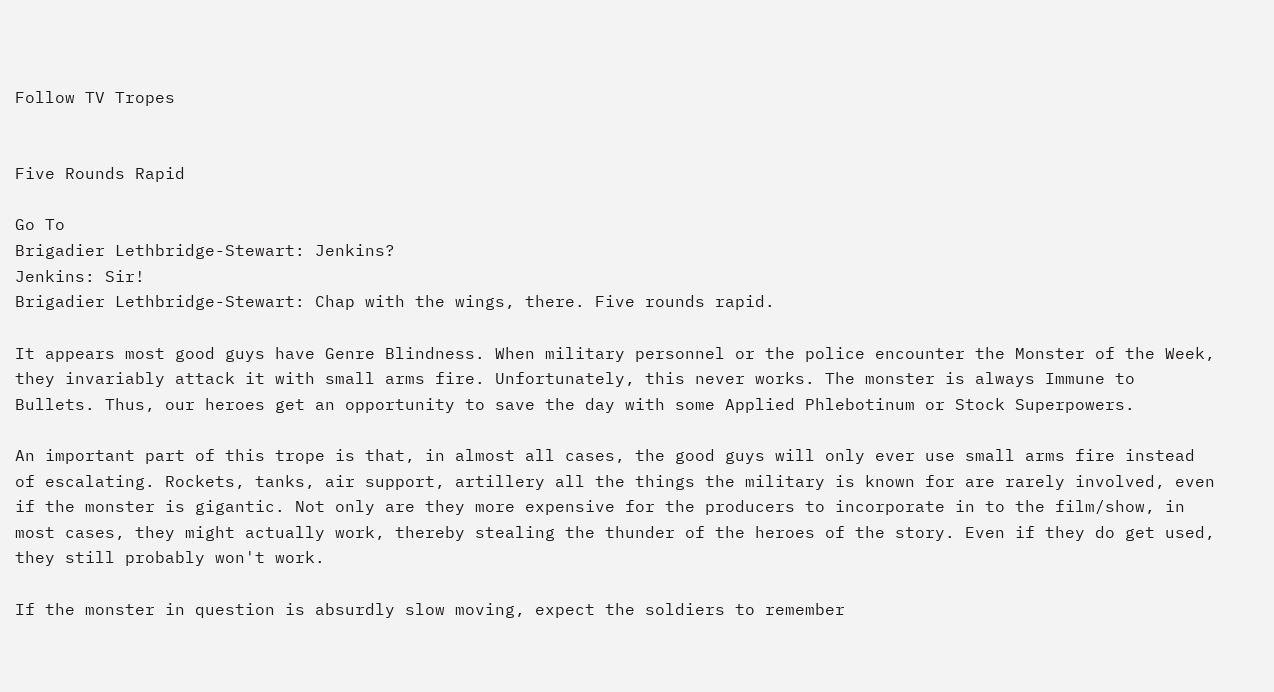Follow TV Tropes


Five Rounds Rapid

Go To
Brigadier Lethbridge-Stewart: Jenkins?
Jenkins: Sir!
Brigadier Lethbridge-Stewart: Chap with the wings, there. Five rounds rapid.

It appears most good guys have Genre Blindness. When military personnel or the police encounter the Monster of the Week, they invariably attack it with small arms fire. Unfortunately, this never works. The monster is always Immune to Bullets. Thus, our heroes get an opportunity to save the day with some Applied Phlebotinum or Stock Superpowers.

An important part of this trope is that, in almost all cases, the good guys will only ever use small arms fire instead of escalating. Rockets, tanks, air support, artillery all the things the military is known for are rarely involved, even if the monster is gigantic. Not only are they more expensive for the producers to incorporate in to the film/show, in most cases, they might actually work, thereby stealing the thunder of the heroes of the story. Even if they do get used, they still probably won't work.

If the monster in question is absurdly slow moving, expect the soldiers to remember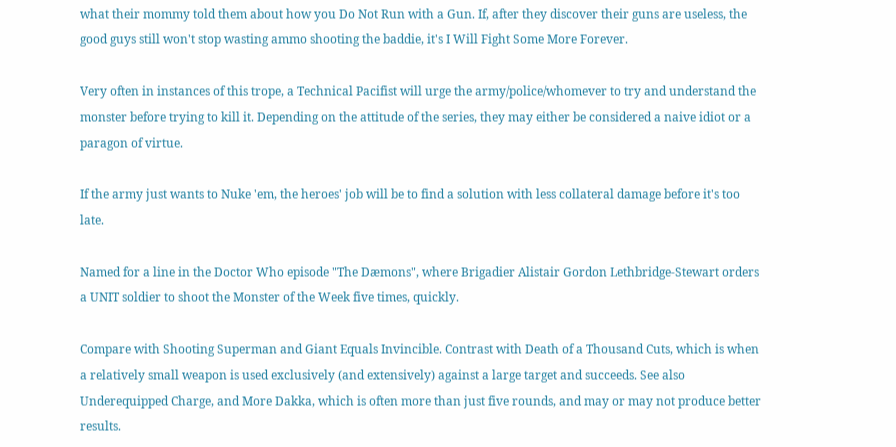what their mommy told them about how you Do Not Run with a Gun. If, after they discover their guns are useless, the good guys still won't stop wasting ammo shooting the baddie, it's I Will Fight Some More Forever.

Very often in instances of this trope, a Technical Pacifist will urge the army/police/whomever to try and understand the monster before trying to kill it. Depending on the attitude of the series, they may either be considered a naive idiot or a paragon of virtue.

If the army just wants to Nuke 'em, the heroes' job will be to find a solution with less collateral damage before it's too late.

Named for a line in the Doctor Who episode "The Dæmons", where Brigadier Alistair Gordon Lethbridge-Stewart orders a UNIT soldier to shoot the Monster of the Week five times, quickly.

Compare with Shooting Superman and Giant Equals Invincible. Contrast with Death of a Thousand Cuts, which is when a relatively small weapon is used exclusively (and extensively) against a large target and succeeds. See also Underequipped Charge, and More Dakka, which is often more than just five rounds, and may or may not produce better results.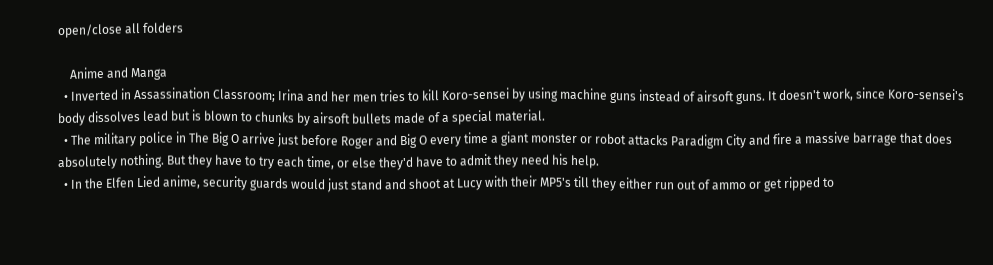open/close all folders

    Anime and Manga
  • Inverted in Assassination Classroom; Irina and her men tries to kill Koro-sensei by using machine guns instead of airsoft guns. It doesn't work, since Koro-sensei's body dissolves lead but is blown to chunks by airsoft bullets made of a special material.
  • The military police in The Big O arrive just before Roger and Big O every time a giant monster or robot attacks Paradigm City and fire a massive barrage that does absolutely nothing. But they have to try each time, or else they'd have to admit they need his help.
  • In the Elfen Lied anime, security guards would just stand and shoot at Lucy with their MP5's till they either run out of ammo or get ripped to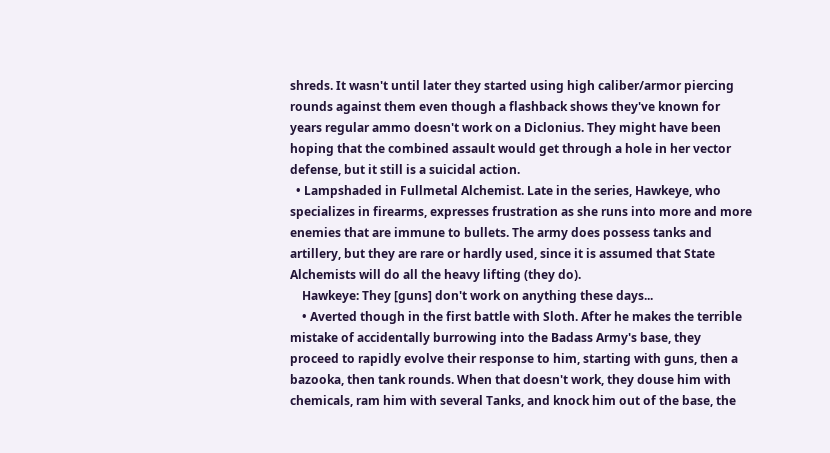shreds. It wasn't until later they started using high caliber/armor piercing rounds against them even though a flashback shows they've known for years regular ammo doesn't work on a Diclonius. They might have been hoping that the combined assault would get through a hole in her vector defense, but it still is a suicidal action.
  • Lampshaded in Fullmetal Alchemist. Late in the series, Hawkeye, who specializes in firearms, expresses frustration as she runs into more and more enemies that are immune to bullets. The army does possess tanks and artillery, but they are rare or hardly used, since it is assumed that State Alchemists will do all the heavy lifting (they do).
    Hawkeye: They [guns] don't work on anything these days...
    • Averted though in the first battle with Sloth. After he makes the terrible mistake of accidentally burrowing into the Badass Army's base, they proceed to rapidly evolve their response to him, starting with guns, then a bazooka, then tank rounds. When that doesn't work, they douse him with chemicals, ram him with several Tanks, and knock him out of the base, the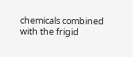chemicals combined with the frigid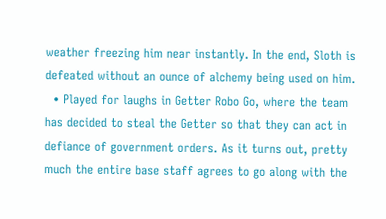weather freezing him near instantly. In the end, Sloth is defeated without an ounce of alchemy being used on him.
  • Played for laughs in Getter Robo Go, where the team has decided to steal the Getter so that they can act in defiance of government orders. As it turns out, pretty much the entire base staff agrees to go along with the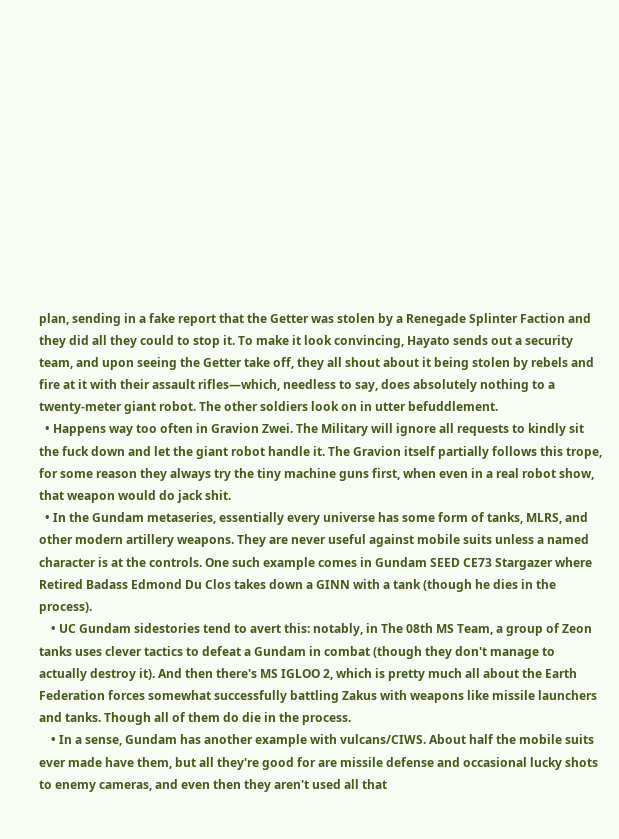plan, sending in a fake report that the Getter was stolen by a Renegade Splinter Faction and they did all they could to stop it. To make it look convincing, Hayato sends out a security team, and upon seeing the Getter take off, they all shout about it being stolen by rebels and fire at it with their assault rifles—which, needless to say, does absolutely nothing to a twenty-meter giant robot. The other soldiers look on in utter befuddlement.
  • Happens way too often in Gravion Zwei. The Military will ignore all requests to kindly sit the fuck down and let the giant robot handle it. The Gravion itself partially follows this trope, for some reason they always try the tiny machine guns first, when even in a real robot show, that weapon would do jack shit.
  • In the Gundam metaseries, essentially every universe has some form of tanks, MLRS, and other modern artillery weapons. They are never useful against mobile suits unless a named character is at the controls. One such example comes in Gundam SEED CE73 Stargazer where Retired Badass Edmond Du Clos takes down a GINN with a tank (though he dies in the process).
    • UC Gundam sidestories tend to avert this: notably, in The 08th MS Team, a group of Zeon tanks uses clever tactics to defeat a Gundam in combat (though they don't manage to actually destroy it). And then there's MS IGLOO 2, which is pretty much all about the Earth Federation forces somewhat successfully battling Zakus with weapons like missile launchers and tanks. Though all of them do die in the process.
    • In a sense, Gundam has another example with vulcans/CIWS. About half the mobile suits ever made have them, but all they're good for are missile defense and occasional lucky shots to enemy cameras, and even then they aren't used all that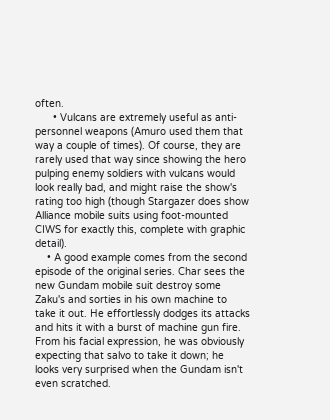often.
      • Vulcans are extremely useful as anti-personnel weapons (Amuro used them that way a couple of times). Of course, they are rarely used that way since showing the hero pulping enemy soldiers with vulcans would look really bad, and might raise the show's rating too high (though Stargazer does show Alliance mobile suits using foot-mounted CIWS for exactly this, complete with graphic detail).
    • A good example comes from the second episode of the original series. Char sees the new Gundam mobile suit destroy some Zaku's and sorties in his own machine to take it out. He effortlessly dodges its attacks and hits it with a burst of machine gun fire. From his facial expression, he was obviously expecting that salvo to take it down; he looks very surprised when the Gundam isn't even scratched.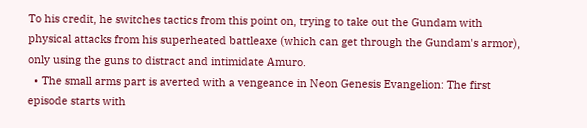To his credit, he switches tactics from this point on, trying to take out the Gundam with physical attacks from his superheated battleaxe (which can get through the Gundam's armor), only using the guns to distract and intimidate Amuro.
  • The small arms part is averted with a vengeance in Neon Genesis Evangelion: The first episode starts with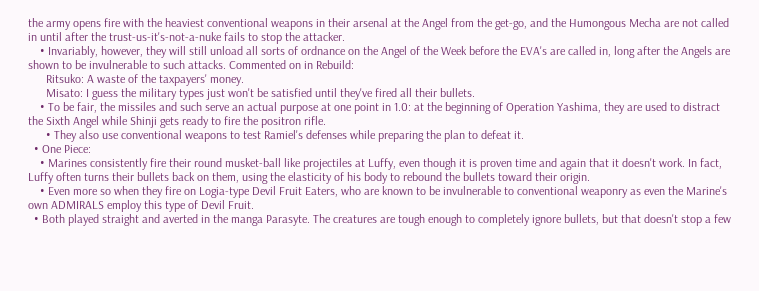the army opens fire with the heaviest conventional weapons in their arsenal at the Angel from the get-go, and the Humongous Mecha are not called in until after the trust-us-it's-not-a-nuke fails to stop the attacker.
    • Invariably, however, they will still unload all sorts of ordnance on the Angel of the Week before the EVA's are called in, long after the Angels are shown to be invulnerable to such attacks. Commented on in Rebuild:
      Ritsuko: A waste of the taxpayers' money.
      Misato: I guess the military types just won't be satisfied until they've fired all their bullets.
    • To be fair, the missiles and such serve an actual purpose at one point in 1.0: at the beginning of Operation Yashima, they are used to distract the Sixth Angel while Shinji gets ready to fire the positron rifle.
      • They also use conventional weapons to test Ramiel's defenses while preparing the plan to defeat it.
  • One Piece:
    • Marines consistently fire their round musket-ball like projectiles at Luffy, even though it is proven time and again that it doesn't work. In fact, Luffy often turns their bullets back on them, using the elasticity of his body to rebound the bullets toward their origin.
    • Even more so when they fire on Logia-type Devil Fruit Eaters, who are known to be invulnerable to conventional weaponry as even the Marine's own ADMIRALS employ this type of Devil Fruit.
  • Both played straight and averted in the manga Parasyte. The creatures are tough enough to completely ignore bullets, but that doesn't stop a few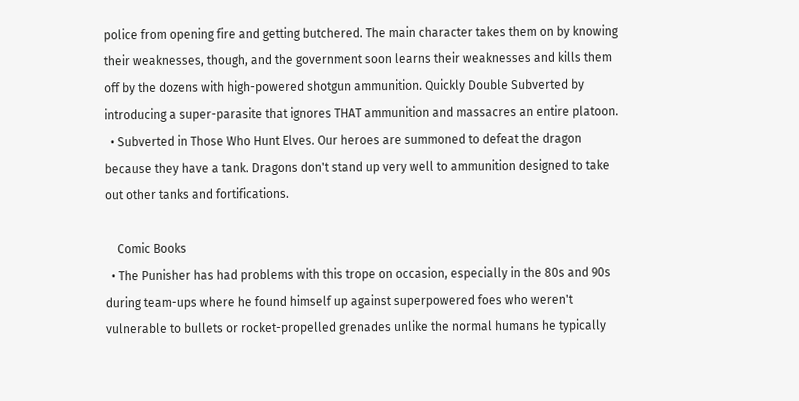police from opening fire and getting butchered. The main character takes them on by knowing their weaknesses, though, and the government soon learns their weaknesses and kills them off by the dozens with high-powered shotgun ammunition. Quickly Double Subverted by introducing a super-parasite that ignores THAT ammunition and massacres an entire platoon.
  • Subverted in Those Who Hunt Elves. Our heroes are summoned to defeat the dragon because they have a tank. Dragons don't stand up very well to ammunition designed to take out other tanks and fortifications.

    Comic Books
  • The Punisher has had problems with this trope on occasion, especially in the 80s and 90s during team-ups where he found himself up against superpowered foes who weren't vulnerable to bullets or rocket-propelled grenades unlike the normal humans he typically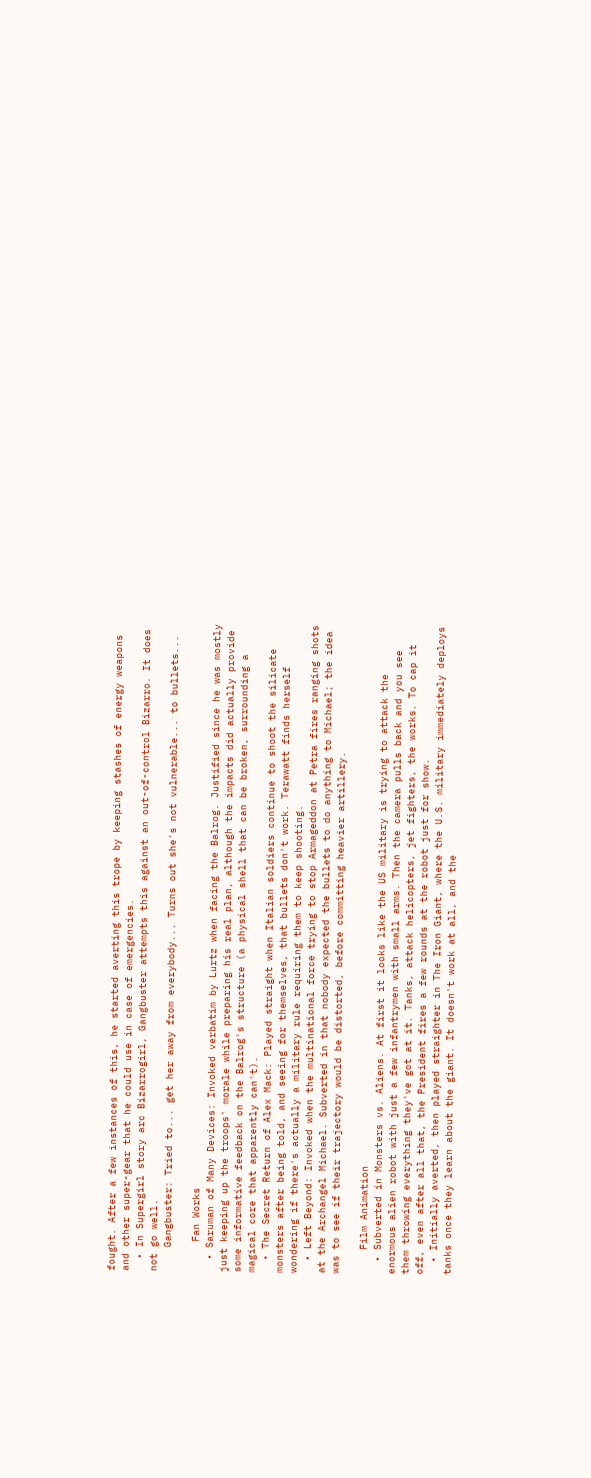fought. After a few instances of this, he started averting this trope by keeping stashes of energy weapons and other super-gear that he could use in case of emergencies.
  • In Supergirl story arc Bizarrogirl, Gangbuster attempts this against an out-of-control Bizarro. It does not go well.
    Gangbuster: Tried to... get her away from everybody... Turns out she's not vulnerable... to bullets...

     Fan Works
  • Saruman of Many Devices: Invoked verbatim by Lurtz when facing the Balrog. Justified since he was mostly just keeping up the troops' morale while preparing his real plan, although the impacts did actually provide some informative feedback on the Balrog's structure (a physical shell that can be broken, surrounding a magical core that apparently can't).
  • The Secret Return of Alex Mack: Played straight when Italian soldiers continue to shoot the silicate monsters after being told, and seeing for themselves, that bullets don't work. Terawatt finds herself wondering if there's actually a military rule requiring them to keep shooting.
  • Left Beyond: Invoked when the multinational force trying to stop Armageddon at Petra fires ranging shots at the Archangel Michael. Subverted in that nobody expected the bullets to do anything to Michael; the idea was to see if their trajectory would be distorted, before committing heavier artillery.

    Film Animation
  • Subverted in Monsters vs. Aliens. At first it looks like the US military is trying to attack the enormous alien robot with just a few infantrymen with small arms. Then the camera pulls back and you see them throwing everything they've got at it. Tanks, attack helicopters, jet fighters, the works. To cap it off, even after all that, the President fires a few rounds at the robot just for show.
  • Initially averted, then played straighter in The Iron Giant, where the U.S. military immediately deploys tanks once they learn about the giant. It doesn't work at all, and the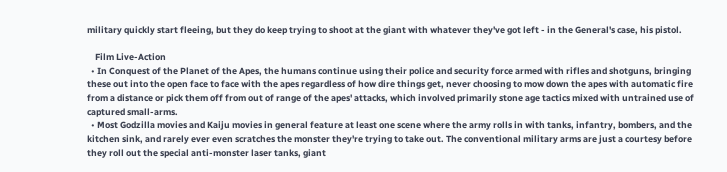military quickly start fleeing, but they do keep trying to shoot at the giant with whatever they've got left - in the General's case, his pistol.

    Film Live-Action
  • In Conquest of the Planet of the Apes, the humans continue using their police and security force armed with rifles and shotguns, bringing these out into the open face to face with the apes regardless of how dire things get, never choosing to mow down the apes with automatic fire from a distance or pick them off from out of range of the apes' attacks, which involved primarily stone age tactics mixed with untrained use of captured small-arms.
  • Most Godzilla movies and Kaiju movies in general feature at least one scene where the army rolls in with tanks, infantry, bombers, and the kitchen sink, and rarely ever even scratches the monster they're trying to take out. The conventional military arms are just a courtesy before they roll out the special anti-monster laser tanks, giant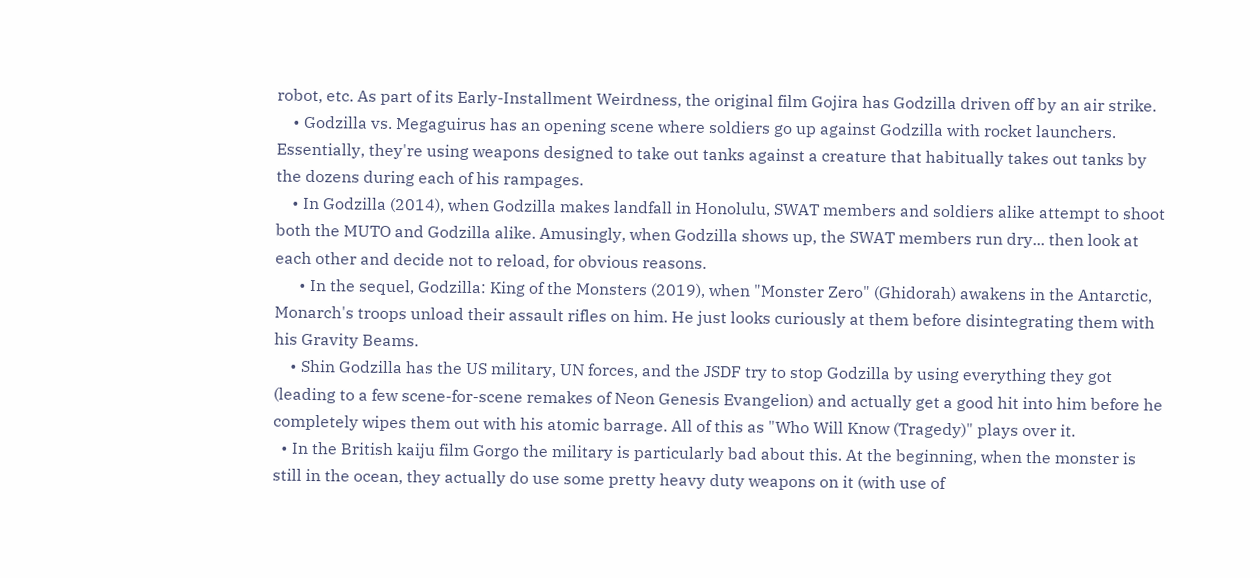robot, etc. As part of its Early-Installment Weirdness, the original film Gojira has Godzilla driven off by an air strike.
    • Godzilla vs. Megaguirus has an opening scene where soldiers go up against Godzilla with rocket launchers. Essentially, they're using weapons designed to take out tanks against a creature that habitually takes out tanks by the dozens during each of his rampages.
    • In Godzilla (2014), when Godzilla makes landfall in Honolulu, SWAT members and soldiers alike attempt to shoot both the MUTO and Godzilla alike. Amusingly, when Godzilla shows up, the SWAT members run dry... then look at each other and decide not to reload, for obvious reasons.
      • In the sequel, Godzilla: King of the Monsters (2019), when "Monster Zero" (Ghidorah) awakens in the Antarctic, Monarch's troops unload their assault rifles on him. He just looks curiously at them before disintegrating them with his Gravity Beams.
    • Shin Godzilla has the US military, UN forces, and the JSDF try to stop Godzilla by using everything they got (leading to a few scene-for-scene remakes of Neon Genesis Evangelion) and actually get a good hit into him before he completely wipes them out with his atomic barrage. All of this as "Who Will Know (Tragedy)" plays over it.
  • In the British kaiju film Gorgo the military is particularly bad about this. At the beginning, when the monster is still in the ocean, they actually do use some pretty heavy duty weapons on it (with use of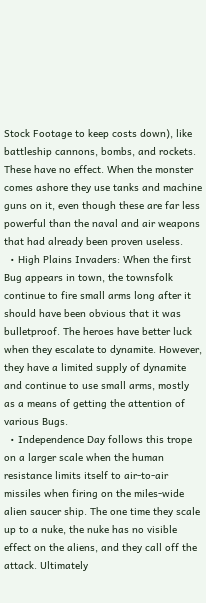Stock Footage to keep costs down), like battleship cannons, bombs, and rockets. These have no effect. When the monster comes ashore they use tanks and machine guns on it, even though these are far less powerful than the naval and air weapons that had already been proven useless.
  • High Plains Invaders: When the first Bug appears in town, the townsfolk continue to fire small arms long after it should have been obvious that it was bulletproof. The heroes have better luck when they escalate to dynamite. However, they have a limited supply of dynamite and continue to use small arms, mostly as a means of getting the attention of various Bugs.
  • Independence Day follows this trope on a larger scale when the human resistance limits itself to air-to-air missiles when firing on the miles-wide alien saucer ship. The one time they scale up to a nuke, the nuke has no visible effect on the aliens, and they call off the attack. Ultimately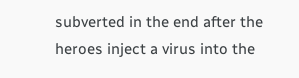subverted in the end after the heroes inject a virus into the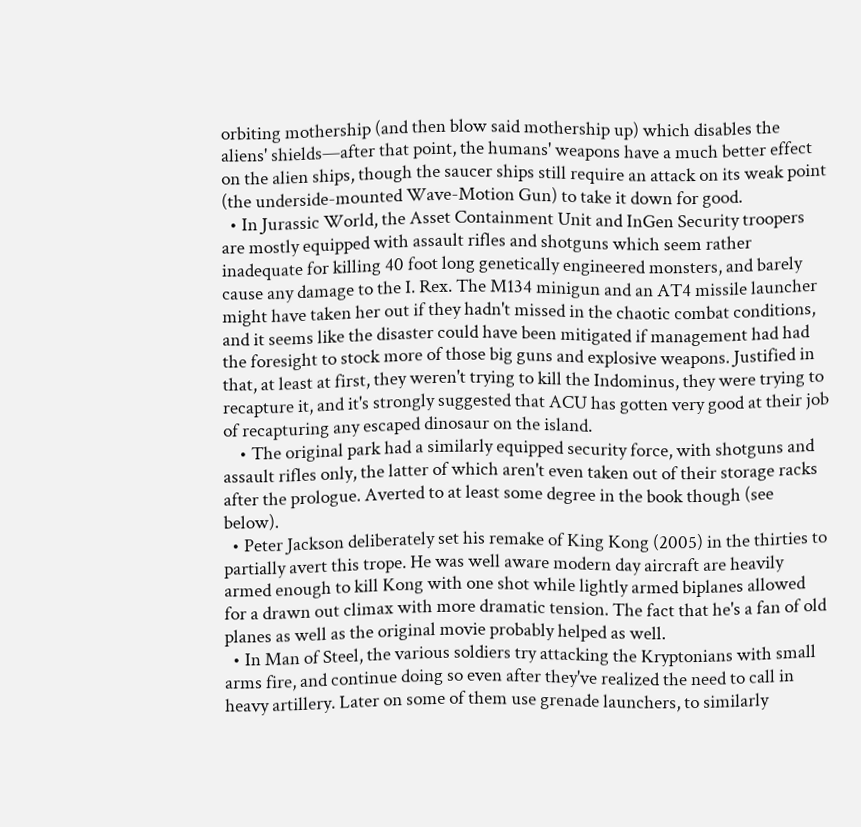orbiting mothership (and then blow said mothership up) which disables the aliens' shields—after that point, the humans' weapons have a much better effect on the alien ships, though the saucer ships still require an attack on its weak point (the underside-mounted Wave-Motion Gun) to take it down for good.
  • In Jurassic World, the Asset Containment Unit and InGen Security troopers are mostly equipped with assault rifles and shotguns which seem rather inadequate for killing 40 foot long genetically engineered monsters, and barely cause any damage to the I. Rex. The M134 minigun and an AT4 missile launcher might have taken her out if they hadn't missed in the chaotic combat conditions, and it seems like the disaster could have been mitigated if management had had the foresight to stock more of those big guns and explosive weapons. Justified in that, at least at first, they weren't trying to kill the Indominus, they were trying to recapture it, and it's strongly suggested that ACU has gotten very good at their job of recapturing any escaped dinosaur on the island.
    • The original park had a similarly equipped security force, with shotguns and assault rifles only, the latter of which aren't even taken out of their storage racks after the prologue. Averted to at least some degree in the book though (see below).
  • Peter Jackson deliberately set his remake of King Kong (2005) in the thirties to partially avert this trope. He was well aware modern day aircraft are heavily armed enough to kill Kong with one shot while lightly armed biplanes allowed for a drawn out climax with more dramatic tension. The fact that he's a fan of old planes as well as the original movie probably helped as well.
  • In Man of Steel, the various soldiers try attacking the Kryptonians with small arms fire, and continue doing so even after they've realized the need to call in heavy artillery. Later on some of them use grenade launchers, to similarly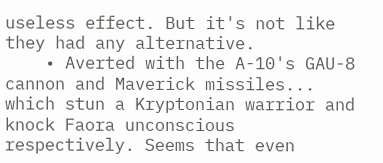useless effect. But it's not like they had any alternative.
    • Averted with the A-10's GAU-8 cannon and Maverick missiles... which stun a Kryptonian warrior and knock Faora unconscious respectively. Seems that even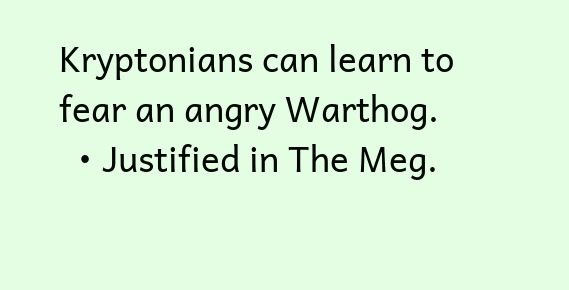Kryptonians can learn to fear an angry Warthog.
  • Justified in The Meg.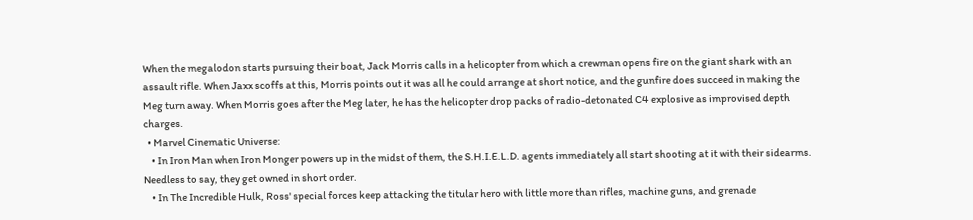When the megalodon starts pursuing their boat, Jack Morris calls in a helicopter from which a crewman opens fire on the giant shark with an assault rifle. When Jaxx scoffs at this, Morris points out it was all he could arrange at short notice, and the gunfire does succeed in making the Meg turn away. When Morris goes after the Meg later, he has the helicopter drop packs of radio-detonated C4 explosive as improvised depth charges.
  • Marvel Cinematic Universe:
    • In Iron Man when Iron Monger powers up in the midst of them, the S.H.I.E.L.D. agents immediately all start shooting at it with their sidearms. Needless to say, they get owned in short order.
    • In The Incredible Hulk, Ross' special forces keep attacking the titular hero with little more than rifles, machine guns, and grenade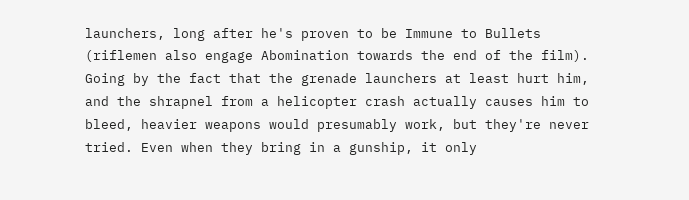launchers, long after he's proven to be Immune to Bullets (riflemen also engage Abomination towards the end of the film). Going by the fact that the grenade launchers at least hurt him, and the shrapnel from a helicopter crash actually causes him to bleed, heavier weapons would presumably work, but they're never tried. Even when they bring in a gunship, it only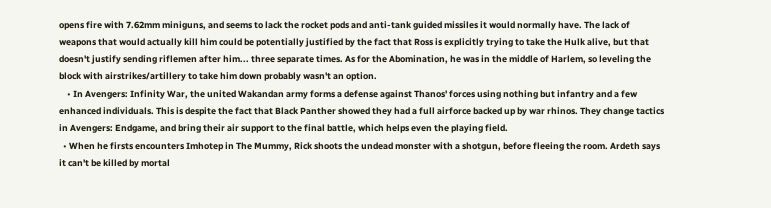opens fire with 7.62mm miniguns, and seems to lack the rocket pods and anti-tank guided missiles it would normally have. The lack of weapons that would actually kill him could be potentially justified by the fact that Ross is explicitly trying to take the Hulk alive, but that doesn't justify sending riflemen after him... three separate times. As for the Abomination, he was in the middle of Harlem, so leveling the block with airstrikes/artillery to take him down probably wasn't an option.
    • In Avengers: Infinity War, the united Wakandan army forms a defense against Thanos' forces using nothing but infantry and a few enhanced individuals. This is despite the fact that Black Panther showed they had a full airforce backed up by war rhinos. They change tactics in Avengers: Endgame, and bring their air support to the final battle, which helps even the playing field.
  • When he firsts encounters Imhotep in The Mummy, Rick shoots the undead monster with a shotgun, before fleeing the room. Ardeth says it can't be killed by mortal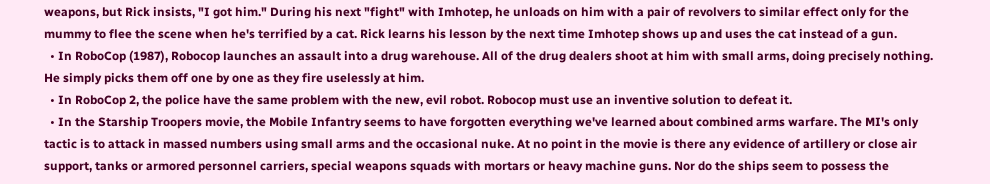weapons, but Rick insists, "I got him." During his next "fight" with Imhotep, he unloads on him with a pair of revolvers to similar effect only for the mummy to flee the scene when he's terrified by a cat. Rick learns his lesson by the next time Imhotep shows up and uses the cat instead of a gun.
  • In RoboCop (1987), Robocop launches an assault into a drug warehouse. All of the drug dealers shoot at him with small arms, doing precisely nothing. He simply picks them off one by one as they fire uselessly at him.
  • In RoboCop 2, the police have the same problem with the new, evil robot. Robocop must use an inventive solution to defeat it.
  • In the Starship Troopers movie, the Mobile Infantry seems to have forgotten everything we've learned about combined arms warfare. The MI's only tactic is to attack in massed numbers using small arms and the occasional nuke. At no point in the movie is there any evidence of artillery or close air support, tanks or armored personnel carriers, special weapons squads with mortars or heavy machine guns. Nor do the ships seem to possess the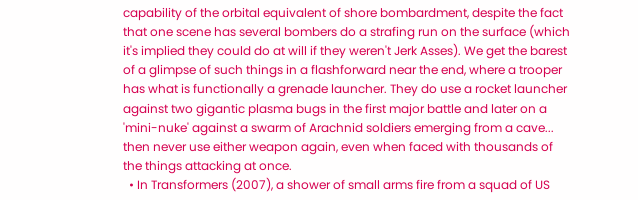capability of the orbital equivalent of shore bombardment, despite the fact that one scene has several bombers do a strafing run on the surface (which it's implied they could do at will if they weren't Jerk Asses). We get the barest of a glimpse of such things in a flashforward near the end, where a trooper has what is functionally a grenade launcher. They do use a rocket launcher against two gigantic plasma bugs in the first major battle and later on a 'mini-nuke' against a swarm of Arachnid soldiers emerging from a cave... then never use either weapon again, even when faced with thousands of the things attacking at once.
  • In Transformers (2007), a shower of small arms fire from a squad of US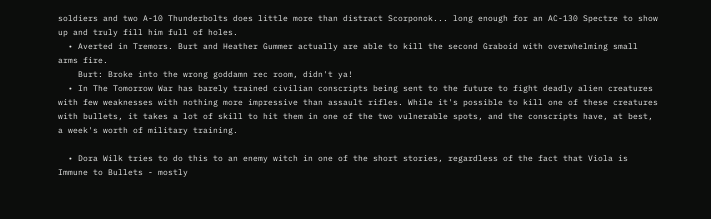soldiers and two A-10 Thunderbolts does little more than distract Scorponok... long enough for an AC-130 Spectre to show up and truly fill him full of holes.
  • Averted in Tremors. Burt and Heather Gummer actually are able to kill the second Graboid with overwhelming small arms fire.
    Burt: Broke into the wrong goddamn rec room, didn't ya!
  • In The Tomorrow War has barely trained civilian conscripts being sent to the future to fight deadly alien creatures with few weaknesses with nothing more impressive than assault rifles. While it's possible to kill one of these creatures with bullets, it takes a lot of skill to hit them in one of the two vulnerable spots, and the conscripts have, at best, a week's worth of military training.

  • Dora Wilk tries to do this to an enemy witch in one of the short stories, regardless of the fact that Viola is Immune to Bullets - mostly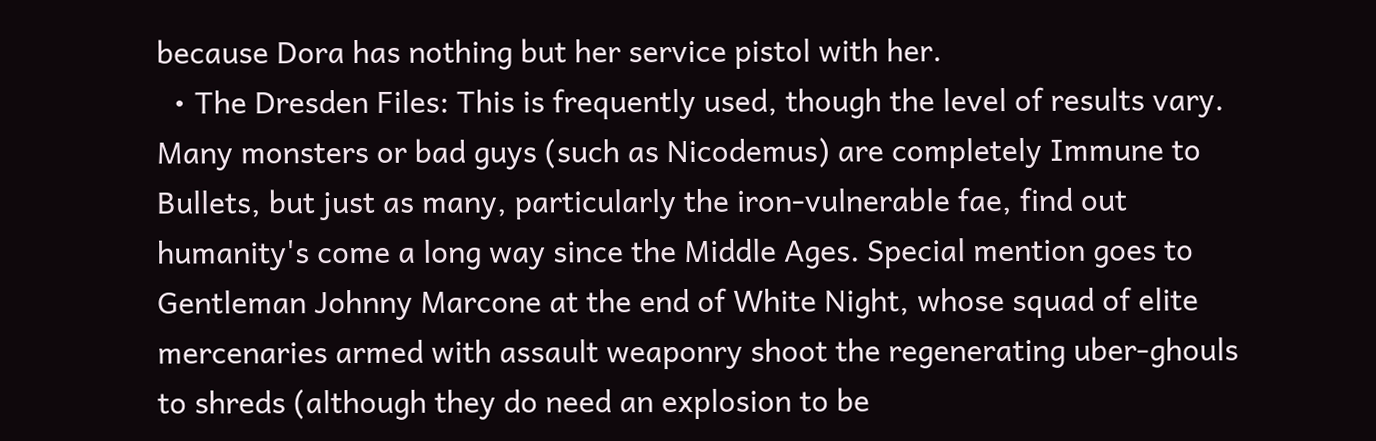because Dora has nothing but her service pistol with her.
  • The Dresden Files: This is frequently used, though the level of results vary. Many monsters or bad guys (such as Nicodemus) are completely Immune to Bullets, but just as many, particularly the iron-vulnerable fae, find out humanity's come a long way since the Middle Ages. Special mention goes to Gentleman Johnny Marcone at the end of White Night, whose squad of elite mercenaries armed with assault weaponry shoot the regenerating uber-ghouls to shreds (although they do need an explosion to be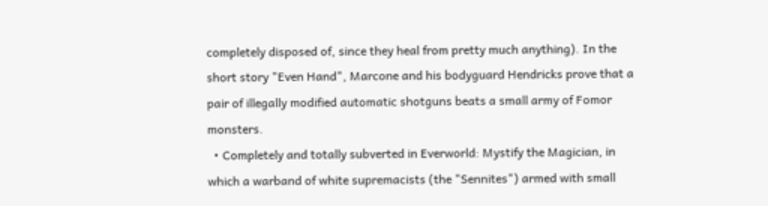completely disposed of, since they heal from pretty much anything). In the short story "Even Hand", Marcone and his bodyguard Hendricks prove that a pair of illegally modified automatic shotguns beats a small army of Fomor monsters.
  • Completely and totally subverted in Everworld: Mystify the Magician, in which a warband of white supremacists (the "Sennites") armed with small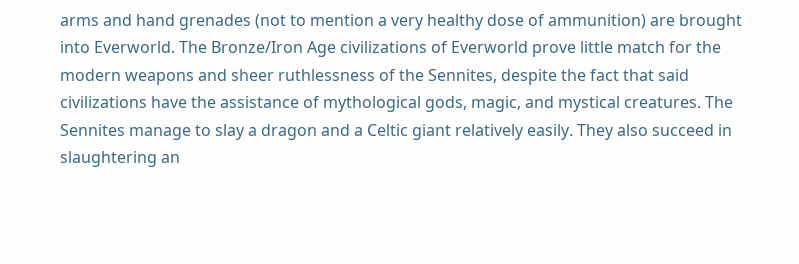arms and hand grenades (not to mention a very healthy dose of ammunition) are brought into Everworld. The Bronze/Iron Age civilizations of Everworld prove little match for the modern weapons and sheer ruthlessness of the Sennites, despite the fact that said civilizations have the assistance of mythological gods, magic, and mystical creatures. The Sennites manage to slay a dragon and a Celtic giant relatively easily. They also succeed in slaughtering an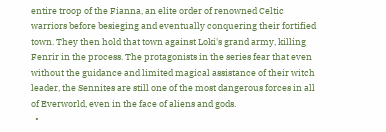entire troop of the Fianna, an elite order of renowned Celtic warriors before besieging and eventually conquering their fortified town. They then hold that town against Loki's grand army, killing Fenrir in the process. The protagonists in the series fear that even without the guidance and limited magical assistance of their witch leader, the Sennites are still one of the most dangerous forces in all of Everworld, even in the face of aliens and gods.
  •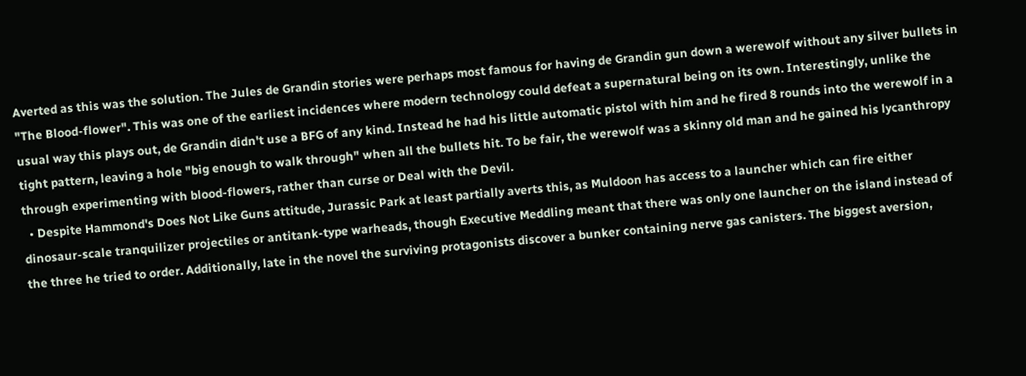Averted as this was the solution. The Jules de Grandin stories were perhaps most famous for having de Grandin gun down a werewolf without any silver bullets in "The Blood-flower". This was one of the earliest incidences where modern technology could defeat a supernatural being on its own. Interestingly, unlike the usual way this plays out, de Grandin didn't use a BFG of any kind. Instead he had his little automatic pistol with him and he fired 8 rounds into the werewolf in a tight pattern, leaving a hole "big enough to walk through" when all the bullets hit. To be fair, the werewolf was a skinny old man and he gained his lycanthropy through experimenting with blood-flowers, rather than curse or Deal with the Devil.
  • Despite Hammond's Does Not Like Guns attitude, Jurassic Park at least partially averts this, as Muldoon has access to a launcher which can fire either dinosaur-scale tranquilizer projectiles or antitank-type warheads, though Executive Meddling meant that there was only one launcher on the island instead of the three he tried to order. Additionally, late in the novel the surviving protagonists discover a bunker containing nerve gas canisters. The biggest aversion,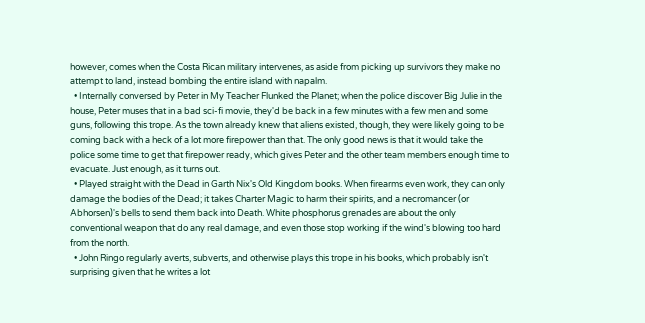however, comes when the Costa Rican military intervenes, as aside from picking up survivors they make no attempt to land, instead bombing the entire island with napalm.
  • Internally conversed by Peter in My Teacher Flunked the Planet; when the police discover Big Julie in the house, Peter muses that in a bad sci-fi movie, they'd be back in a few minutes with a few men and some guns, following this trope. As the town already knew that aliens existed, though, they were likely going to be coming back with a heck of a lot more firepower than that. The only good news is that it would take the police some time to get that firepower ready, which gives Peter and the other team members enough time to evacuate. Just enough, as it turns out.
  • Played straight with the Dead in Garth Nix's Old Kingdom books. When firearms even work, they can only damage the bodies of the Dead; it takes Charter Magic to harm their spirits, and a necromancer (or Abhorsen)'s bells to send them back into Death. White phosphorus grenades are about the only conventional weapon that do any real damage, and even those stop working if the wind's blowing too hard from the north.
  • John Ringo regularly averts, subverts, and otherwise plays this trope in his books, which probably isn't surprising given that he writes a lot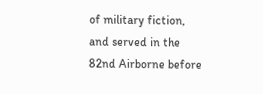of military fiction, and served in the 82nd Airborne before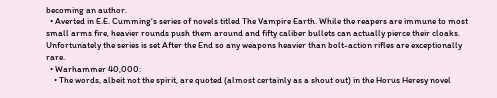becoming an author.
  • Averted in E.E. Cumming's series of novels titled The Vampire Earth. While the reapers are immune to most small arms fire, heavier rounds push them around and fifty caliber bullets can actually pierce their cloaks. Unfortunately the series is set After the End so any weapons heavier than bolt-action rifles are exceptionally rare.
  • Warhammer 40,000:
    • The words, albeit not the spirit, are quoted (almost certainly as a shout out) in the Horus Heresy novel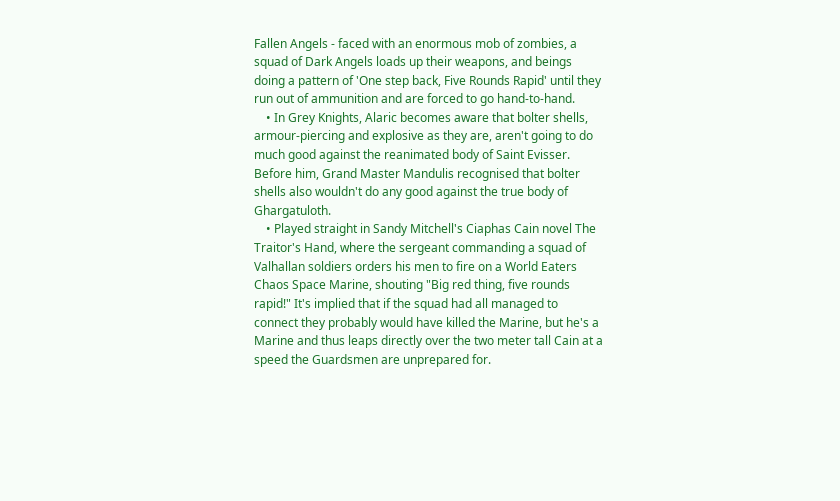Fallen Angels - faced with an enormous mob of zombies, a squad of Dark Angels loads up their weapons, and beings doing a pattern of 'One step back, Five Rounds Rapid' until they run out of ammunition and are forced to go hand-to-hand.
    • In Grey Knights, Alaric becomes aware that bolter shells, armour-piercing and explosive as they are, aren't going to do much good against the reanimated body of Saint Evisser. Before him, Grand Master Mandulis recognised that bolter shells also wouldn't do any good against the true body of Ghargatuloth.
    • Played straight in Sandy Mitchell's Ciaphas Cain novel The Traitor's Hand, where the sergeant commanding a squad of Valhallan soldiers orders his men to fire on a World Eaters Chaos Space Marine, shouting "Big red thing, five rounds rapid!" It's implied that if the squad had all managed to connect they probably would have killed the Marine, but he's a Marine and thus leaps directly over the two meter tall Cain at a speed the Guardsmen are unprepared for.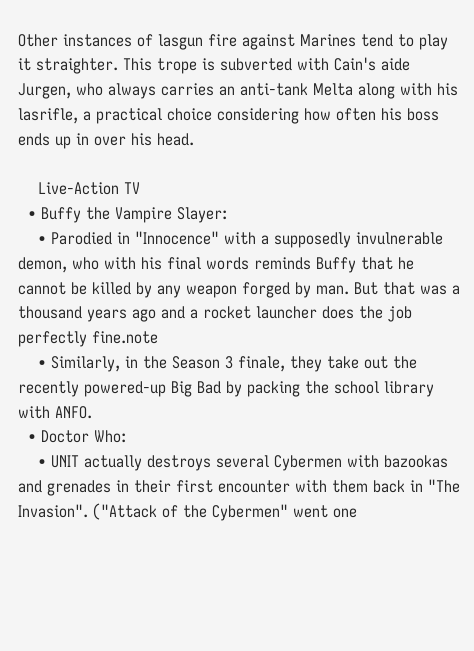Other instances of lasgun fire against Marines tend to play it straighter. This trope is subverted with Cain's aide Jurgen, who always carries an anti-tank Melta along with his lasrifle, a practical choice considering how often his boss ends up in over his head.

    Live-Action TV
  • Buffy the Vampire Slayer:
    • Parodied in "Innocence" with a supposedly invulnerable demon, who with his final words reminds Buffy that he cannot be killed by any weapon forged by man. But that was a thousand years ago and a rocket launcher does the job perfectly fine.note
    • Similarly, in the Season 3 finale, they take out the recently powered-up Big Bad by packing the school library with ANFO.
  • Doctor Who:
    • UNIT actually destroys several Cybermen with bazookas and grenades in their first encounter with them back in "The Invasion". ("Attack of the Cybermen" went one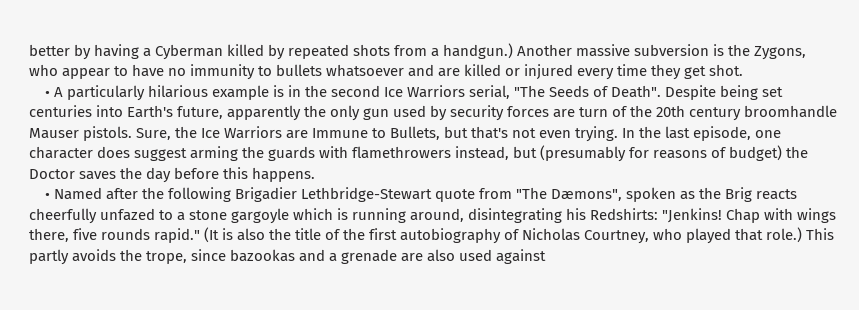better by having a Cyberman killed by repeated shots from a handgun.) Another massive subversion is the Zygons, who appear to have no immunity to bullets whatsoever and are killed or injured every time they get shot.
    • A particularly hilarious example is in the second Ice Warriors serial, "The Seeds of Death". Despite being set centuries into Earth's future, apparently the only gun used by security forces are turn of the 20th century broomhandle Mauser pistols. Sure, the Ice Warriors are Immune to Bullets, but that's not even trying. In the last episode, one character does suggest arming the guards with flamethrowers instead, but (presumably for reasons of budget) the Doctor saves the day before this happens.
    • Named after the following Brigadier Lethbridge-Stewart quote from "The Dæmons", spoken as the Brig reacts cheerfully unfazed to a stone gargoyle which is running around, disintegrating his Redshirts: "Jenkins! Chap with wings there, five rounds rapid." (It is also the title of the first autobiography of Nicholas Courtney, who played that role.) This partly avoids the trope, since bazookas and a grenade are also used against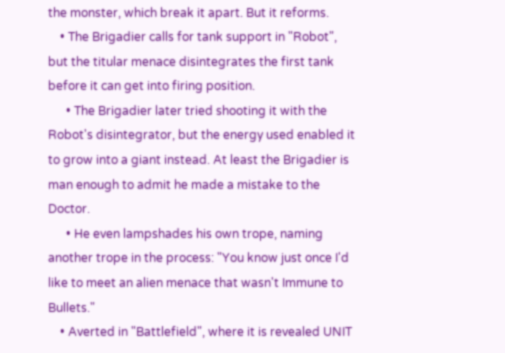the monster, which break it apart. But it reforms.
    • The Brigadier calls for tank support in "Robot", but the titular menace disintegrates the first tank before it can get into firing position.
      • The Brigadier later tried shooting it with the Robot's disintegrator, but the energy used enabled it to grow into a giant instead. At least the Brigadier is man enough to admit he made a mistake to the Doctor.
      • He even lampshades his own trope, naming another trope in the process: "You know just once I'd like to meet an alien menace that wasn't Immune to Bullets."
    • Averted in "Battlefield", where it is revealed UNIT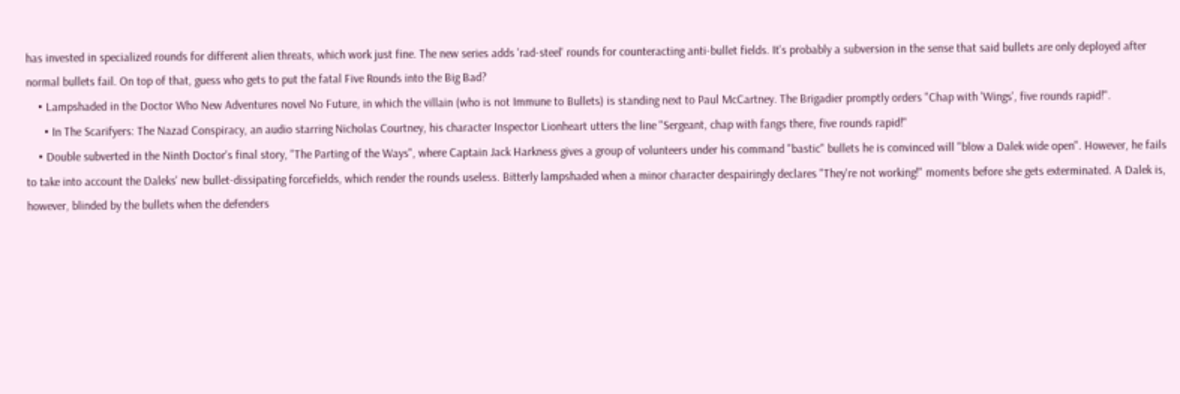has invested in specialized rounds for different alien threats, which work just fine. The new series adds 'rad-steel' rounds for counteracting anti-bullet fields. It's probably a subversion in the sense that said bullets are only deployed after normal bullets fail. On top of that, guess who gets to put the fatal Five Rounds into the Big Bad?
    • Lampshaded in the Doctor Who New Adventures novel No Future, in which the villain (who is not Immune to Bullets) is standing next to Paul McCartney. The Brigadier promptly orders "Chap with 'Wings', five rounds rapid!".
      • In The Scarifyers: The Nazad Conspiracy, an audio starring Nicholas Courtney, his character Inspector Lionheart utters the line "Sergeant, chap with fangs there, five rounds rapid!"
    • Double subverted in the Ninth Doctor's final story, "The Parting of the Ways", where Captain Jack Harkness gives a group of volunteers under his command "bastic" bullets he is convinced will "blow a Dalek wide open". However, he fails to take into account the Daleks' new bullet-dissipating forcefields, which render the rounds useless. Bitterly lampshaded when a minor character despairingly declares "They're not working!" moments before she gets exterminated. A Dalek is, however, blinded by the bullets when the defenders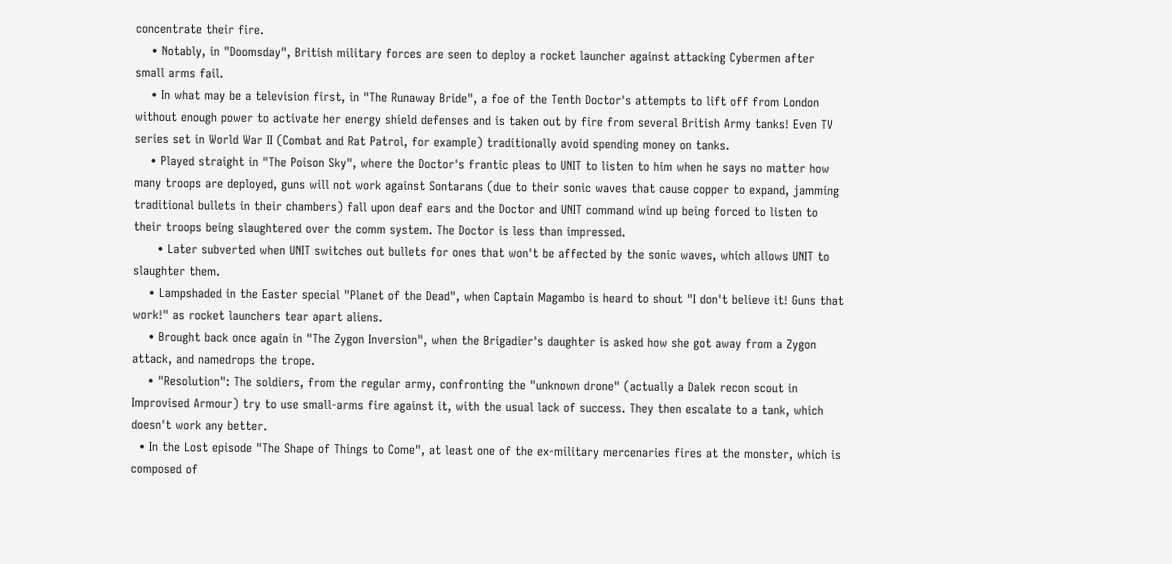concentrate their fire.
    • Notably, in "Doomsday", British military forces are seen to deploy a rocket launcher against attacking Cybermen after small arms fail.
    • In what may be a television first, in "The Runaway Bride", a foe of the Tenth Doctor's attempts to lift off from London without enough power to activate her energy shield defenses and is taken out by fire from several British Army tanks! Even TV series set in World War II (Combat and Rat Patrol, for example) traditionally avoid spending money on tanks.
    • Played straight in "The Poison Sky", where the Doctor's frantic pleas to UNIT to listen to him when he says no matter how many troops are deployed, guns will not work against Sontarans (due to their sonic waves that cause copper to expand, jamming traditional bullets in their chambers) fall upon deaf ears and the Doctor and UNIT command wind up being forced to listen to their troops being slaughtered over the comm system. The Doctor is less than impressed.
      • Later subverted when UNIT switches out bullets for ones that won't be affected by the sonic waves, which allows UNIT to slaughter them.
    • Lampshaded in the Easter special "Planet of the Dead", when Captain Magambo is heard to shout "I don't believe it! Guns that work!" as rocket launchers tear apart aliens.
    • Brought back once again in "The Zygon Inversion", when the Brigadier's daughter is asked how she got away from a Zygon attack, and namedrops the trope.
    • "Resolution": The soldiers, from the regular army, confronting the "unknown drone" (actually a Dalek recon scout in Improvised Armour) try to use small-arms fire against it, with the usual lack of success. They then escalate to a tank, which doesn't work any better.
  • In the Lost episode "The Shape of Things to Come", at least one of the ex-military mercenaries fires at the monster, which is composed of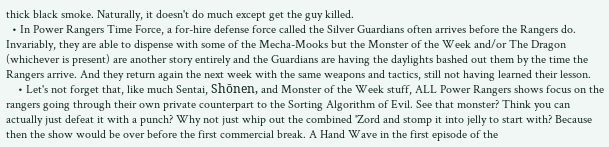thick black smoke. Naturally, it doesn't do much except get the guy killed.
  • In Power Rangers Time Force, a for-hire defense force called the Silver Guardians often arrives before the Rangers do. Invariably, they are able to dispense with some of the Mecha-Mooks but the Monster of the Week and/or The Dragon (whichever is present) are another story entirely and the Guardians are having the daylights bashed out them by the time the Rangers arrive. And they return again the next week with the same weapons and tactics, still not having learned their lesson.
    • Let's not forget that, like much Sentai, Shōnen, and Monster of the Week stuff, ALL Power Rangers shows focus on the rangers going through their own private counterpart to the Sorting Algorithm of Evil. See that monster? Think you can actually just defeat it with a punch? Why not just whip out the combined 'Zord and stomp it into jelly to start with? Because then the show would be over before the first commercial break. A Hand Wave in the first episode of the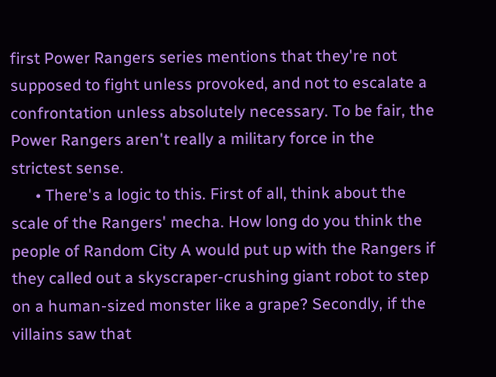first Power Rangers series mentions that they're not supposed to fight unless provoked, and not to escalate a confrontation unless absolutely necessary. To be fair, the Power Rangers aren't really a military force in the strictest sense.
      • There's a logic to this. First of all, think about the scale of the Rangers' mecha. How long do you think the people of Random City A would put up with the Rangers if they called out a skyscraper-crushing giant robot to step on a human-sized monster like a grape? Secondly, if the villains saw that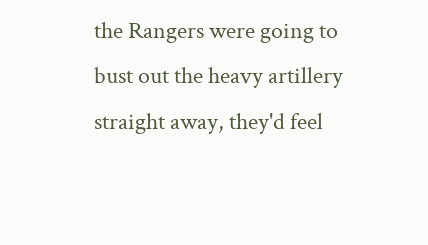the Rangers were going to bust out the heavy artillery straight away, they'd feel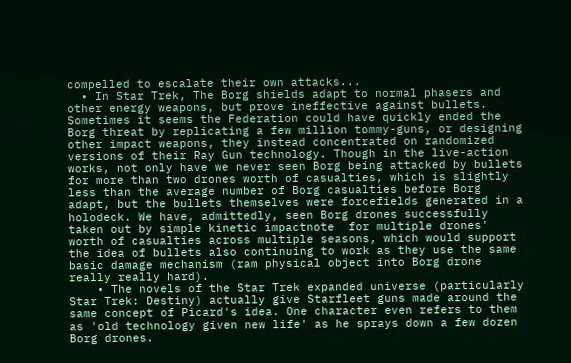compelled to escalate their own attacks...
  • In Star Trek, The Borg shields adapt to normal phasers and other energy weapons, but prove ineffective against bullets. Sometimes it seems the Federation could have quickly ended the Borg threat by replicating a few million tommy-guns, or designing other impact weapons, they instead concentrated on randomized versions of their Ray Gun technology. Though in the live-action works, not only have we never seen Borg being attacked by bullets for more than two drones worth of casualties, which is slightly less than the average number of Borg casualties before Borg adapt, but the bullets themselves were forcefields generated in a holodeck. We have, admittedly, seen Borg drones successfully taken out by simple kinetic impactnote  for multiple drones' worth of casualties across multiple seasons, which would support the idea of bullets also continuing to work as they use the same basic damage mechanism (ram physical object into Borg drone really really hard).
    • The novels of the Star Trek expanded universe (particularly Star Trek: Destiny) actually give Starfleet guns made around the same concept of Picard's idea. One character even refers to them as 'old technology given new life' as he sprays down a few dozen Borg drones.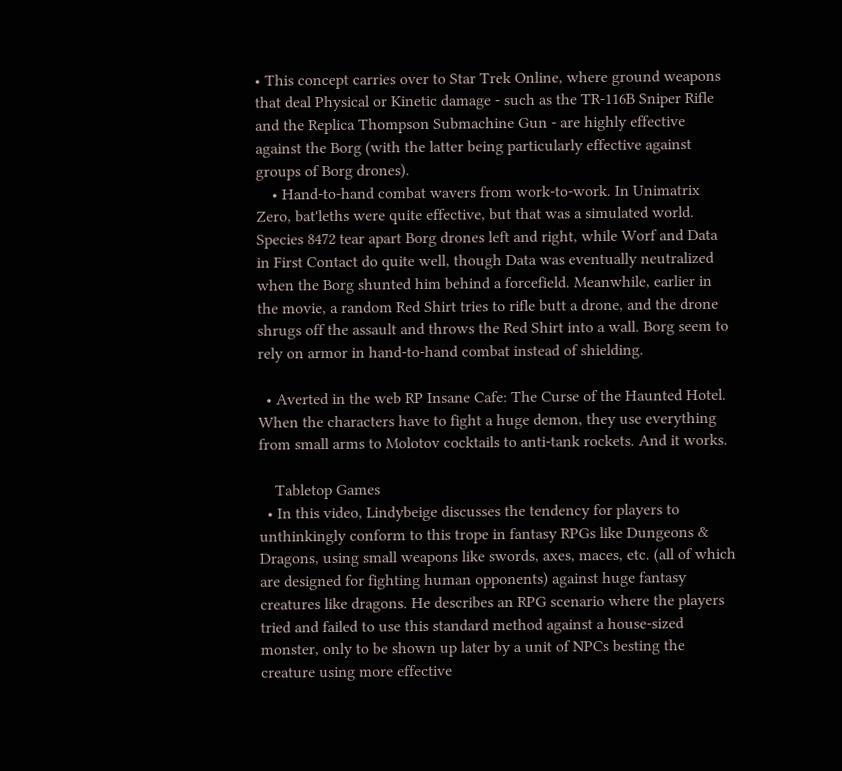• This concept carries over to Star Trek Online, where ground weapons that deal Physical or Kinetic damage - such as the TR-116B Sniper Rifle and the Replica Thompson Submachine Gun - are highly effective against the Borg (with the latter being particularly effective against groups of Borg drones).
    • Hand-to-hand combat wavers from work-to-work. In Unimatrix Zero, bat'leths were quite effective, but that was a simulated world. Species 8472 tear apart Borg drones left and right, while Worf and Data in First Contact do quite well, though Data was eventually neutralized when the Borg shunted him behind a forcefield. Meanwhile, earlier in the movie, a random Red Shirt tries to rifle butt a drone, and the drone shrugs off the assault and throws the Red Shirt into a wall. Borg seem to rely on armor in hand-to-hand combat instead of shielding.

  • Averted in the web RP Insane Cafe: The Curse of the Haunted Hotel. When the characters have to fight a huge demon, they use everything from small arms to Molotov cocktails to anti-tank rockets. And it works.

    Tabletop Games
  • In this video, Lindybeige discusses the tendency for players to unthinkingly conform to this trope in fantasy RPGs like Dungeons & Dragons, using small weapons like swords, axes, maces, etc. (all of which are designed for fighting human opponents) against huge fantasy creatures like dragons. He describes an RPG scenario where the players tried and failed to use this standard method against a house-sized monster, only to be shown up later by a unit of NPCs besting the creature using more effective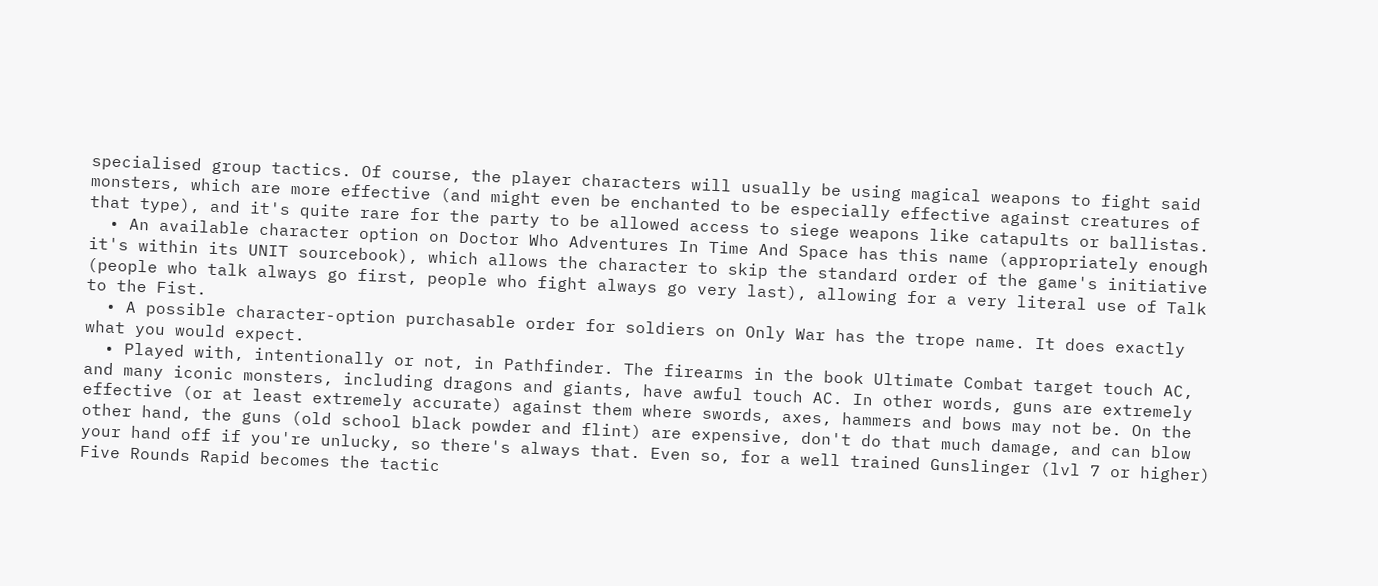specialised group tactics. Of course, the player characters will usually be using magical weapons to fight said monsters, which are more effective (and might even be enchanted to be especially effective against creatures of that type), and it's quite rare for the party to be allowed access to siege weapons like catapults or ballistas.
  • An available character option on Doctor Who Adventures In Time And Space has this name (appropriately enough it's within its UNIT sourcebook), which allows the character to skip the standard order of the game's initiative (people who talk always go first, people who fight always go very last), allowing for a very literal use of Talk to the Fist.
  • A possible character-option purchasable order for soldiers on Only War has the trope name. It does exactly what you would expect.
  • Played with, intentionally or not, in Pathfinder. The firearms in the book Ultimate Combat target touch AC, and many iconic monsters, including dragons and giants, have awful touch AC. In other words, guns are extremely effective (or at least extremely accurate) against them where swords, axes, hammers and bows may not be. On the other hand, the guns (old school black powder and flint) are expensive, don't do that much damage, and can blow your hand off if you're unlucky, so there's always that. Even so, for a well trained Gunslinger (lvl 7 or higher) Five Rounds Rapid becomes the tactic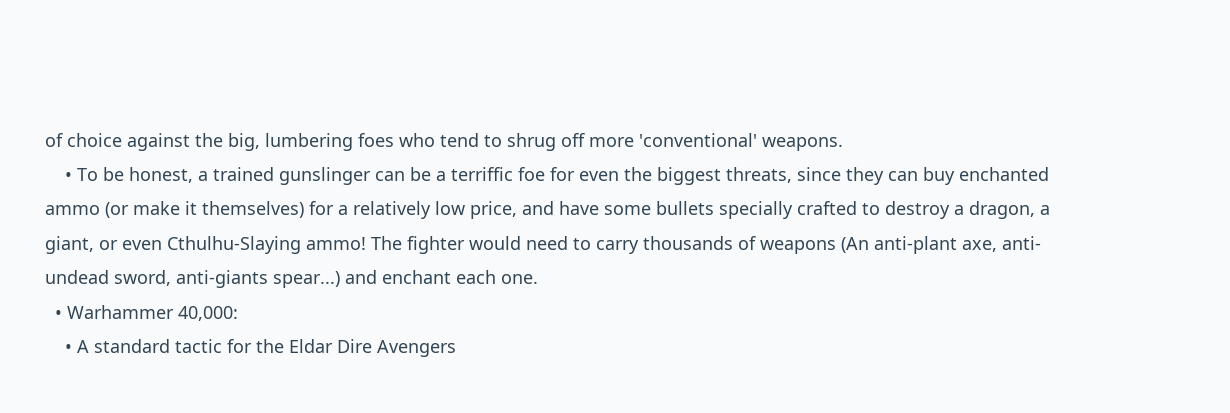of choice against the big, lumbering foes who tend to shrug off more 'conventional' weapons.
    • To be honest, a trained gunslinger can be a terriffic foe for even the biggest threats, since they can buy enchanted ammo (or make it themselves) for a relatively low price, and have some bullets specially crafted to destroy a dragon, a giant, or even Cthulhu-Slaying ammo! The fighter would need to carry thousands of weapons (An anti-plant axe, anti-undead sword, anti-giants spear...) and enchant each one.
  • Warhammer 40,000:
    • A standard tactic for the Eldar Dire Avengers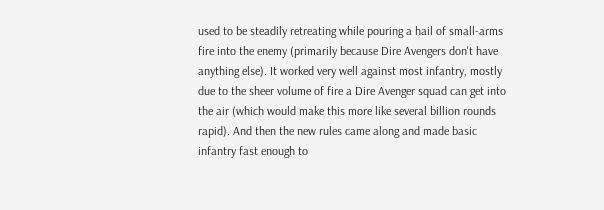used to be steadily retreating while pouring a hail of small-arms fire into the enemy (primarily because Dire Avengers don't have anything else). It worked very well against most infantry, mostly due to the sheer volume of fire a Dire Avenger squad can get into the air (which would make this more like several billion rounds rapid). And then the new rules came along and made basic infantry fast enough to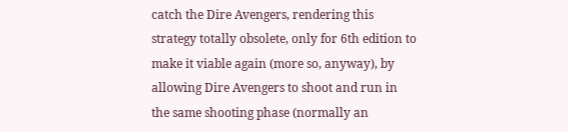catch the Dire Avengers, rendering this strategy totally obsolete, only for 6th edition to make it viable again (more so, anyway), by allowing Dire Avengers to shoot and run in the same shooting phase (normally an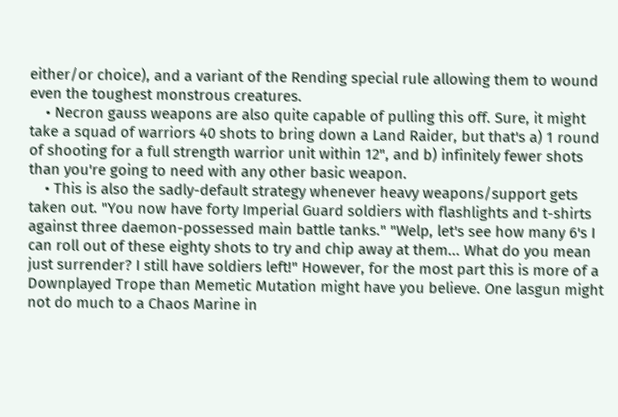either/or choice), and a variant of the Rending special rule allowing them to wound even the toughest monstrous creatures.
    • Necron gauss weapons are also quite capable of pulling this off. Sure, it might take a squad of warriors 40 shots to bring down a Land Raider, but that's a) 1 round of shooting for a full strength warrior unit within 12", and b) infinitely fewer shots than you're going to need with any other basic weapon.
    • This is also the sadly-default strategy whenever heavy weapons/support gets taken out. "You now have forty Imperial Guard soldiers with flashlights and t-shirts against three daemon-possessed main battle tanks." "Welp, let's see how many 6's I can roll out of these eighty shots to try and chip away at them... What do you mean just surrender? I still have soldiers left!" However, for the most part this is more of a Downplayed Trope than Memetic Mutation might have you believe. One lasgun might not do much to a Chaos Marine in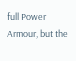full Power Armour, but the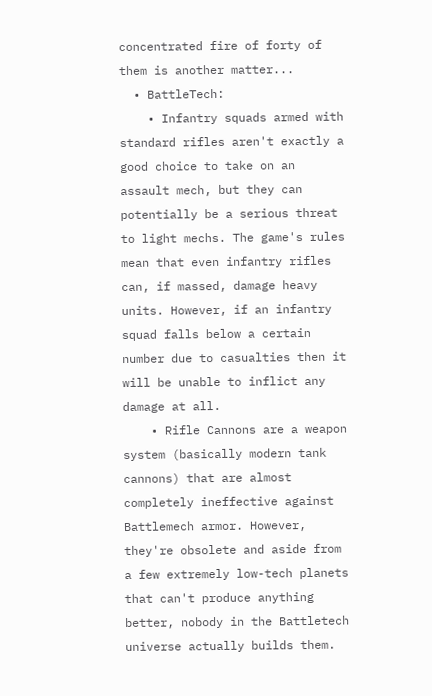concentrated fire of forty of them is another matter...
  • BattleTech:
    • Infantry squads armed with standard rifles aren't exactly a good choice to take on an assault mech, but they can potentially be a serious threat to light mechs. The game's rules mean that even infantry rifles can, if massed, damage heavy units. However, if an infantry squad falls below a certain number due to casualties then it will be unable to inflict any damage at all.
    • Rifle Cannons are a weapon system (basically modern tank cannons) that are almost completely ineffective against Battlemech armor. However, they're obsolete and aside from a few extremely low-tech planets that can't produce anything better, nobody in the Battletech universe actually builds them.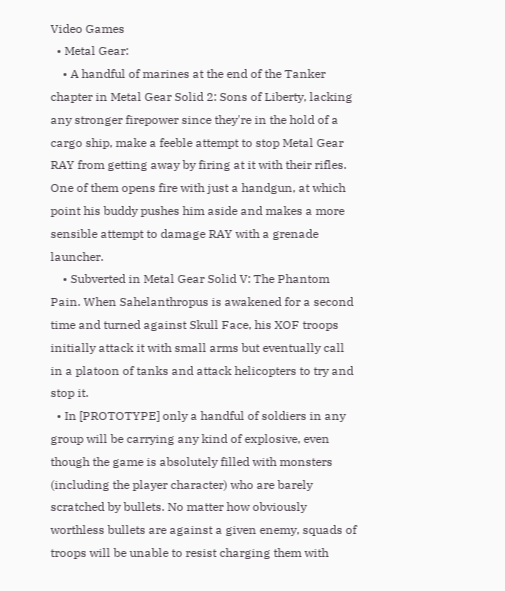Video Games
  • Metal Gear:
    • A handful of marines at the end of the Tanker chapter in Metal Gear Solid 2: Sons of Liberty, lacking any stronger firepower since they're in the hold of a cargo ship, make a feeble attempt to stop Metal Gear RAY from getting away by firing at it with their rifles. One of them opens fire with just a handgun, at which point his buddy pushes him aside and makes a more sensible attempt to damage RAY with a grenade launcher.
    • Subverted in Metal Gear Solid V: The Phantom Pain. When Sahelanthropus is awakened for a second time and turned against Skull Face, his XOF troops initially attack it with small arms but eventually call in a platoon of tanks and attack helicopters to try and stop it.
  • In [PROTOTYPE] only a handful of soldiers in any group will be carrying any kind of explosive, even though the game is absolutely filled with monsters (including the player character) who are barely scratched by bullets. No matter how obviously worthless bullets are against a given enemy, squads of troops will be unable to resist charging them with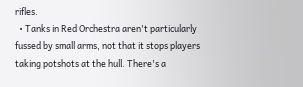rifles.
  • Tanks in Red Orchestra aren't particularly fussed by small arms, not that it stops players taking potshots at the hull. There's a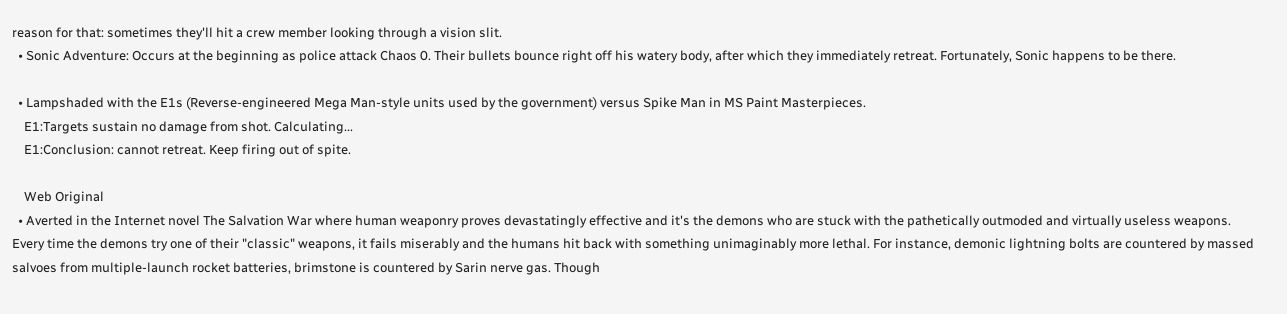reason for that: sometimes they'll hit a crew member looking through a vision slit.
  • Sonic Adventure: Occurs at the beginning as police attack Chaos 0. Their bullets bounce right off his watery body, after which they immediately retreat. Fortunately, Sonic happens to be there.

  • Lampshaded with the E1s (Reverse-engineered Mega Man-style units used by the government) versus Spike Man in MS Paint Masterpieces.
    E1:Targets sustain no damage from shot. Calculating...
    E1:Conclusion: cannot retreat. Keep firing out of spite.

    Web Original
  • Averted in the Internet novel The Salvation War where human weaponry proves devastatingly effective and it's the demons who are stuck with the pathetically outmoded and virtually useless weapons. Every time the demons try one of their "classic" weapons, it fails miserably and the humans hit back with something unimaginably more lethal. For instance, demonic lightning bolts are countered by massed salvoes from multiple-launch rocket batteries, brimstone is countered by Sarin nerve gas. Though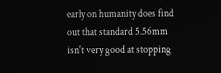early on humanity does find out that standard 5.56mm isn't very good at stopping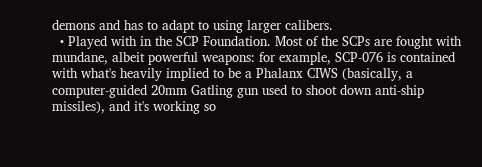demons and has to adapt to using larger calibers.
  • Played with in the SCP Foundation. Most of the SCPs are fought with mundane, albeit powerful weapons: for example, SCP-076 is contained with what's heavily implied to be a Phalanx CIWS (basically, a computer-guided 20mm Gatling gun used to shoot down anti-ship missiles), and it's working so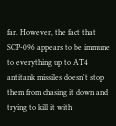far. However, the fact that SCP-096 appears to be immune to everything up to AT4 antitank missiles doesn't stop them from chasing it down and trying to kill it with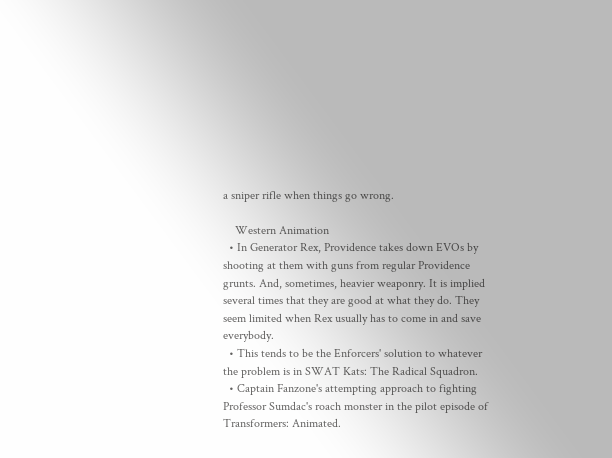a sniper rifle when things go wrong.

    Western Animation
  • In Generator Rex, Providence takes down EVOs by shooting at them with guns from regular Providence grunts. And, sometimes, heavier weaponry. It is implied several times that they are good at what they do. They seem limited when Rex usually has to come in and save everybody.
  • This tends to be the Enforcers' solution to whatever the problem is in SWAT Kats: The Radical Squadron.
  • Captain Fanzone's attempting approach to fighting Professor Sumdac's roach monster in the pilot episode of Transformers: Animated.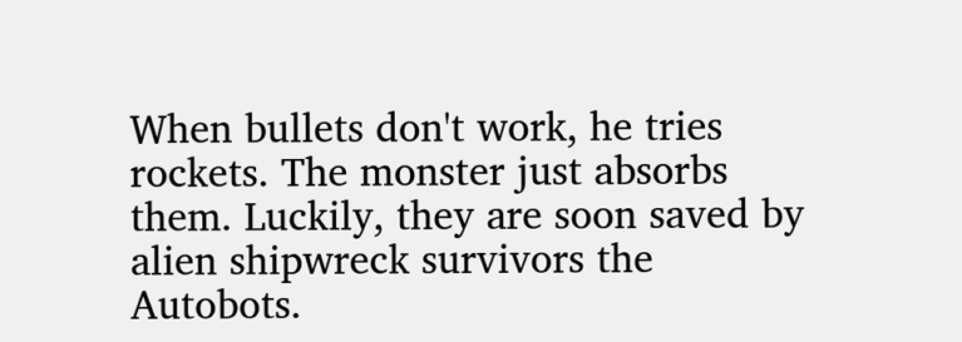When bullets don't work, he tries rockets. The monster just absorbs them. Luckily, they are soon saved by alien shipwreck survivors the Autobots.